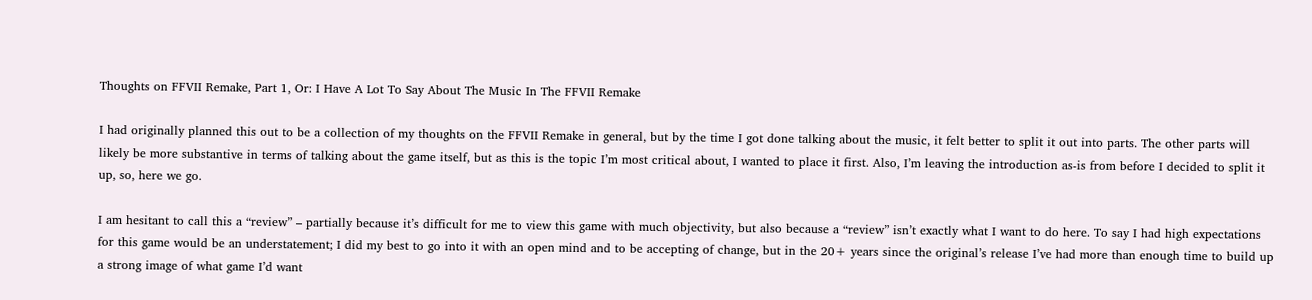Thoughts on FFVII Remake, Part 1, Or: I Have A Lot To Say About The Music In The FFVII Remake

I had originally planned this out to be a collection of my thoughts on the FFVII Remake in general, but by the time I got done talking about the music, it felt better to split it out into parts. The other parts will likely be more substantive in terms of talking about the game itself, but as this is the topic I’m most critical about, I wanted to place it first. Also, I’m leaving the introduction as-is from before I decided to split it up, so, here we go.

I am hesitant to call this a “review” – partially because it’s difficult for me to view this game with much objectivity, but also because a “review” isn’t exactly what I want to do here. To say I had high expectations for this game would be an understatement; I did my best to go into it with an open mind and to be accepting of change, but in the 20+ years since the original’s release I’ve had more than enough time to build up a strong image of what game I’d want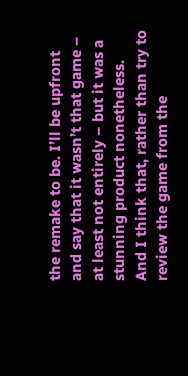the remake to be. I’ll be upfront and say that it wasn’t that game – at least not entirely – but it was a stunning product nonetheless. And I think that, rather than try to review the game from the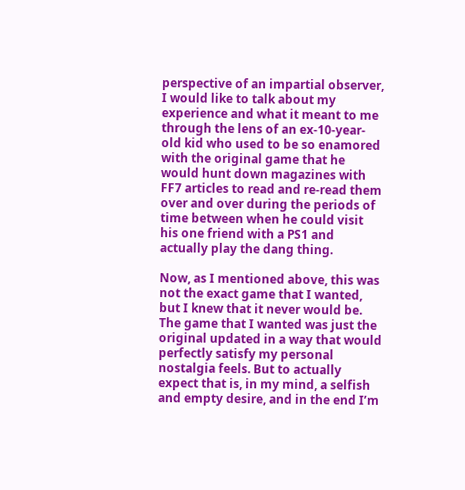perspective of an impartial observer, I would like to talk about my experience and what it meant to me through the lens of an ex-10-year-old kid who used to be so enamored with the original game that he would hunt down magazines with FF7 articles to read and re-read them over and over during the periods of time between when he could visit his one friend with a PS1 and actually play the dang thing.

Now, as I mentioned above, this was not the exact game that I wanted, but I knew that it never would be. The game that I wanted was just the original updated in a way that would perfectly satisfy my personal nostalgia feels. But to actually expect that is, in my mind, a selfish and empty desire, and in the end I’m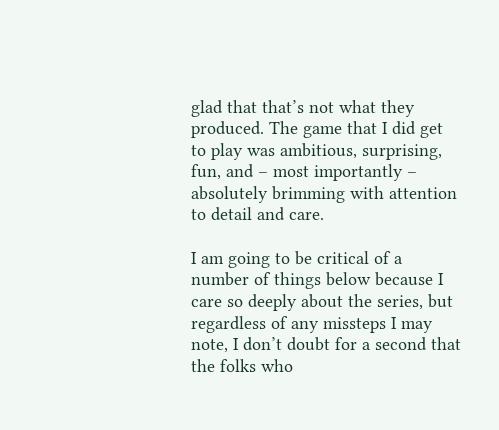glad that that’s not what they produced. The game that I did get to play was ambitious, surprising, fun, and – most importantly – absolutely brimming with attention to detail and care.

I am going to be critical of a number of things below because I care so deeply about the series, but regardless of any missteps I may note, I don’t doubt for a second that the folks who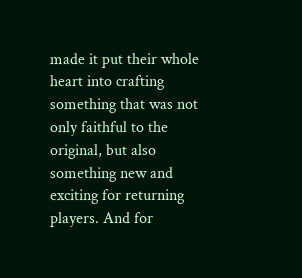made it put their whole heart into crafting something that was not only faithful to the original, but also something new and exciting for returning players. And for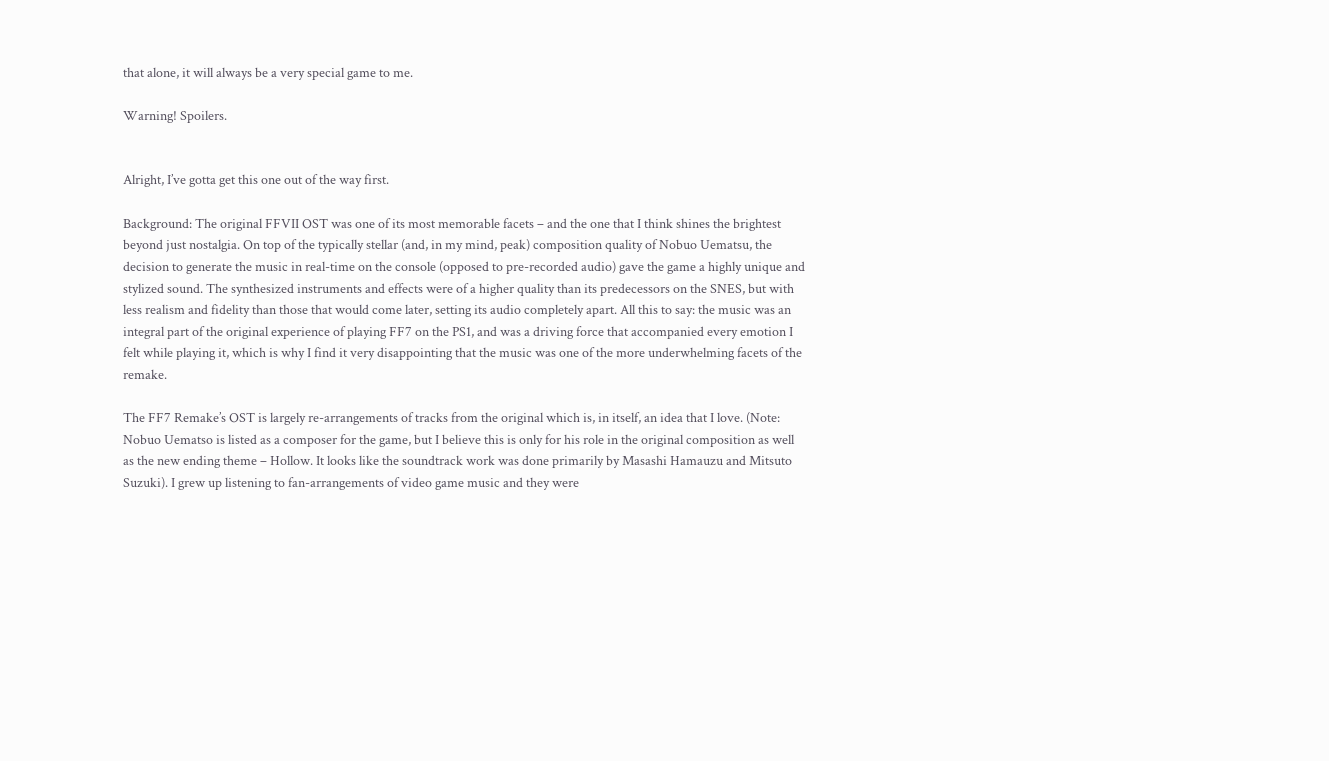that alone, it will always be a very special game to me.

Warning! Spoilers.


Alright, I’ve gotta get this one out of the way first.

Background: The original FFVII OST was one of its most memorable facets – and the one that I think shines the brightest beyond just nostalgia. On top of the typically stellar (and, in my mind, peak) composition quality of Nobuo Uematsu, the decision to generate the music in real-time on the console (opposed to pre-recorded audio) gave the game a highly unique and stylized sound. The synthesized instruments and effects were of a higher quality than its predecessors on the SNES, but with less realism and fidelity than those that would come later, setting its audio completely apart. All this to say: the music was an integral part of the original experience of playing FF7 on the PS1, and was a driving force that accompanied every emotion I felt while playing it, which is why I find it very disappointing that the music was one of the more underwhelming facets of the remake.

The FF7 Remake’s OST is largely re-arrangements of tracks from the original which is, in itself, an idea that I love. (Note: Nobuo Uematso is listed as a composer for the game, but I believe this is only for his role in the original composition as well as the new ending theme – Hollow. It looks like the soundtrack work was done primarily by Masashi Hamauzu and Mitsuto Suzuki). I grew up listening to fan-arrangements of video game music and they were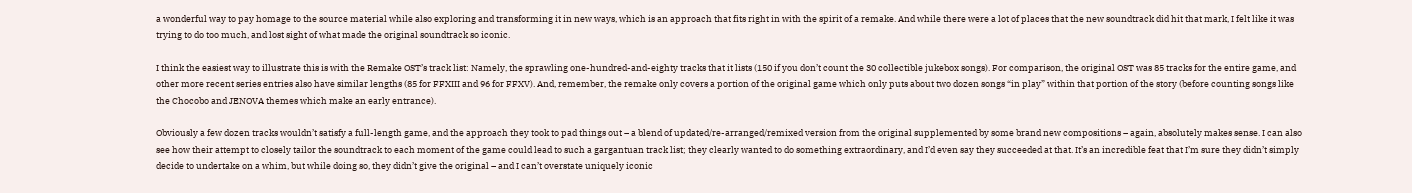a wonderful way to pay homage to the source material while also exploring and transforming it in new ways, which is an approach that fits right in with the spirit of a remake. And while there were a lot of places that the new soundtrack did hit that mark, I felt like it was trying to do too much, and lost sight of what made the original soundtrack so iconic.

I think the easiest way to illustrate this is with the Remake OST’s track list: Namely, the sprawling one-hundred-and-eighty tracks that it lists (150 if you don’t count the 30 collectible jukebox songs). For comparison, the original OST was 85 tracks for the entire game, and other more recent series entries also have similar lengths (85 for FFXIII and 96 for FFXV). And, remember, the remake only covers a portion of the original game which only puts about two dozen songs “in play” within that portion of the story (before counting songs like the Chocobo and JENOVA themes which make an early entrance).

Obviously a few dozen tracks wouldn’t satisfy a full-length game, and the approach they took to pad things out – a blend of updated/re-arranged/remixed version from the original supplemented by some brand new compositions – again, absolutely makes sense. I can also see how their attempt to closely tailor the soundtrack to each moment of the game could lead to such a gargantuan track list; they clearly wanted to do something extraordinary, and I’d even say they succeeded at that. It’s an incredible feat that I’m sure they didn’t simply decide to undertake on a whim, but while doing so, they didn’t give the original – and I can’t overstate uniquely iconic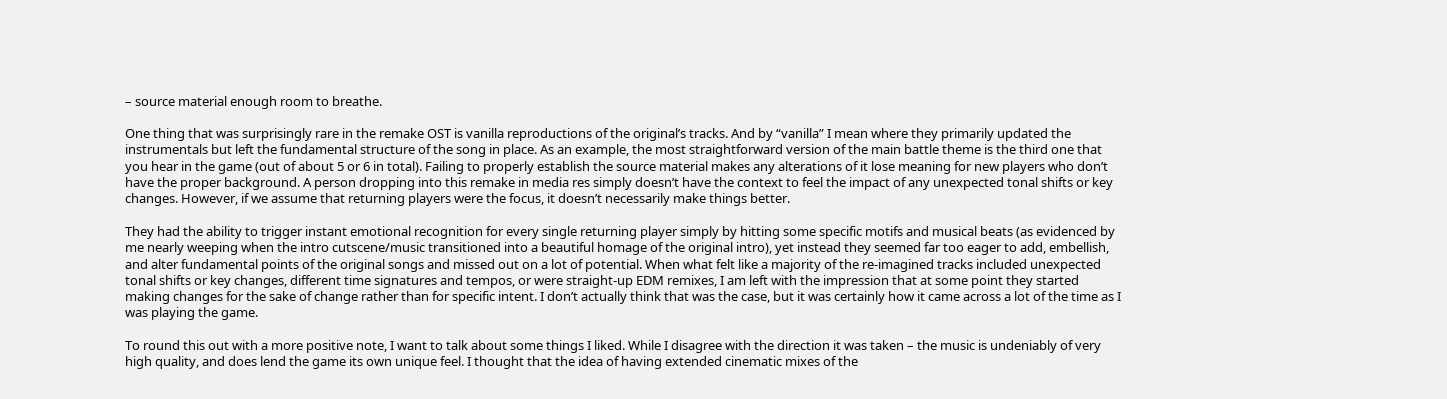– source material enough room to breathe.

One thing that was surprisingly rare in the remake OST is vanilla reproductions of the original’s tracks. And by “vanilla” I mean where they primarily updated the instrumentals but left the fundamental structure of the song in place. As an example, the most straightforward version of the main battle theme is the third one that you hear in the game (out of about 5 or 6 in total). Failing to properly establish the source material makes any alterations of it lose meaning for new players who don’t have the proper background. A person dropping into this remake in media res simply doesn’t have the context to feel the impact of any unexpected tonal shifts or key changes. However, if we assume that returning players were the focus, it doesn’t necessarily make things better.

They had the ability to trigger instant emotional recognition for every single returning player simply by hitting some specific motifs and musical beats (as evidenced by me nearly weeping when the intro cutscene/music transitioned into a beautiful homage of the original intro), yet instead they seemed far too eager to add, embellish, and alter fundamental points of the original songs and missed out on a lot of potential. When what felt like a majority of the re-imagined tracks included unexpected tonal shifts or key changes, different time signatures and tempos, or were straight-up EDM remixes, I am left with the impression that at some point they started making changes for the sake of change rather than for specific intent. I don’t actually think that was the case, but it was certainly how it came across a lot of the time as I was playing the game.

To round this out with a more positive note, I want to talk about some things I liked. While I disagree with the direction it was taken – the music is undeniably of very high quality, and does lend the game its own unique feel. I thought that the idea of having extended cinematic mixes of the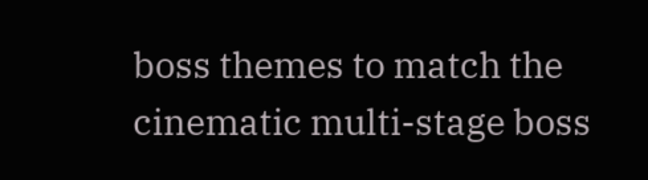boss themes to match the cinematic multi-stage boss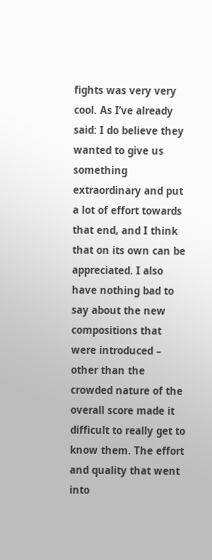fights was very very cool. As I’ve already said: I do believe they wanted to give us something extraordinary and put a lot of effort towards that end, and I think that on its own can be appreciated. I also have nothing bad to say about the new compositions that were introduced – other than the crowded nature of the overall score made it difficult to really get to know them. The effort and quality that went into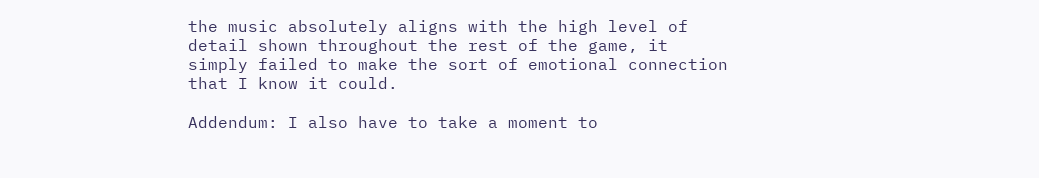the music absolutely aligns with the high level of detail shown throughout the rest of the game, it simply failed to make the sort of emotional connection that I know it could.

Addendum: I also have to take a moment to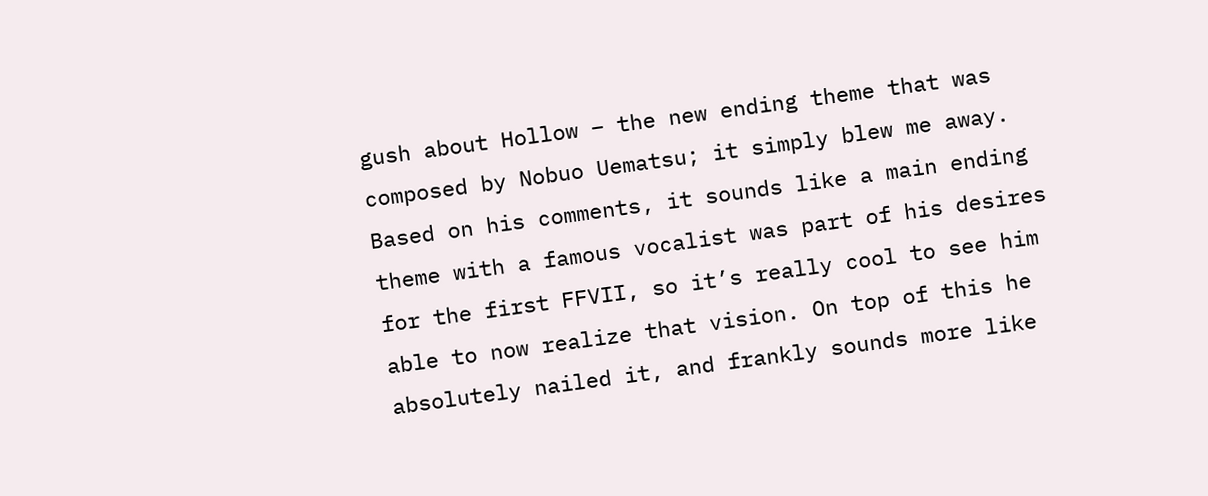gush about Hollow – the new ending theme that was composed by Nobuo Uematsu; it simply blew me away. Based on his comments, it sounds like a main ending theme with a famous vocalist was part of his desires for the first FFVII, so it’s really cool to see him able to now realize that vision. On top of this he absolutely nailed it, and frankly sounds more like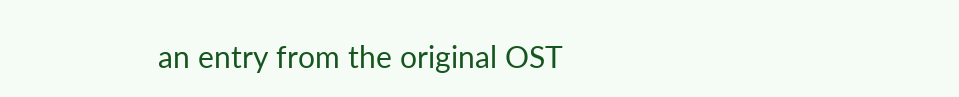an entry from the original OST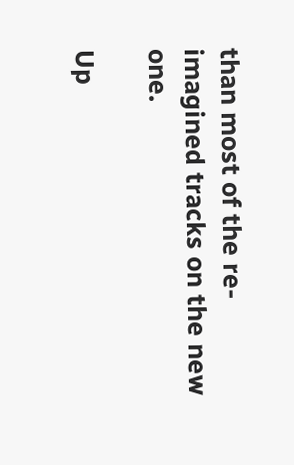than most of the re-imagined tracks on the new one.

Up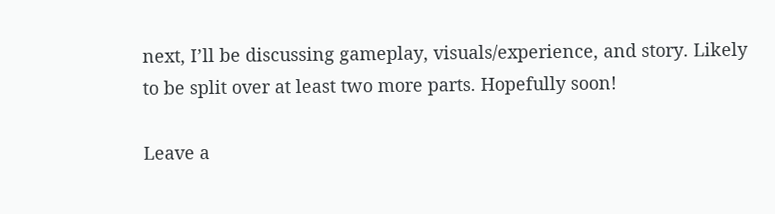next, I’ll be discussing gameplay, visuals/experience, and story. Likely to be split over at least two more parts. Hopefully soon!

Leave a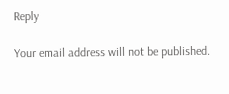Reply

Your email address will not be published.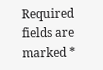Required fields are marked *